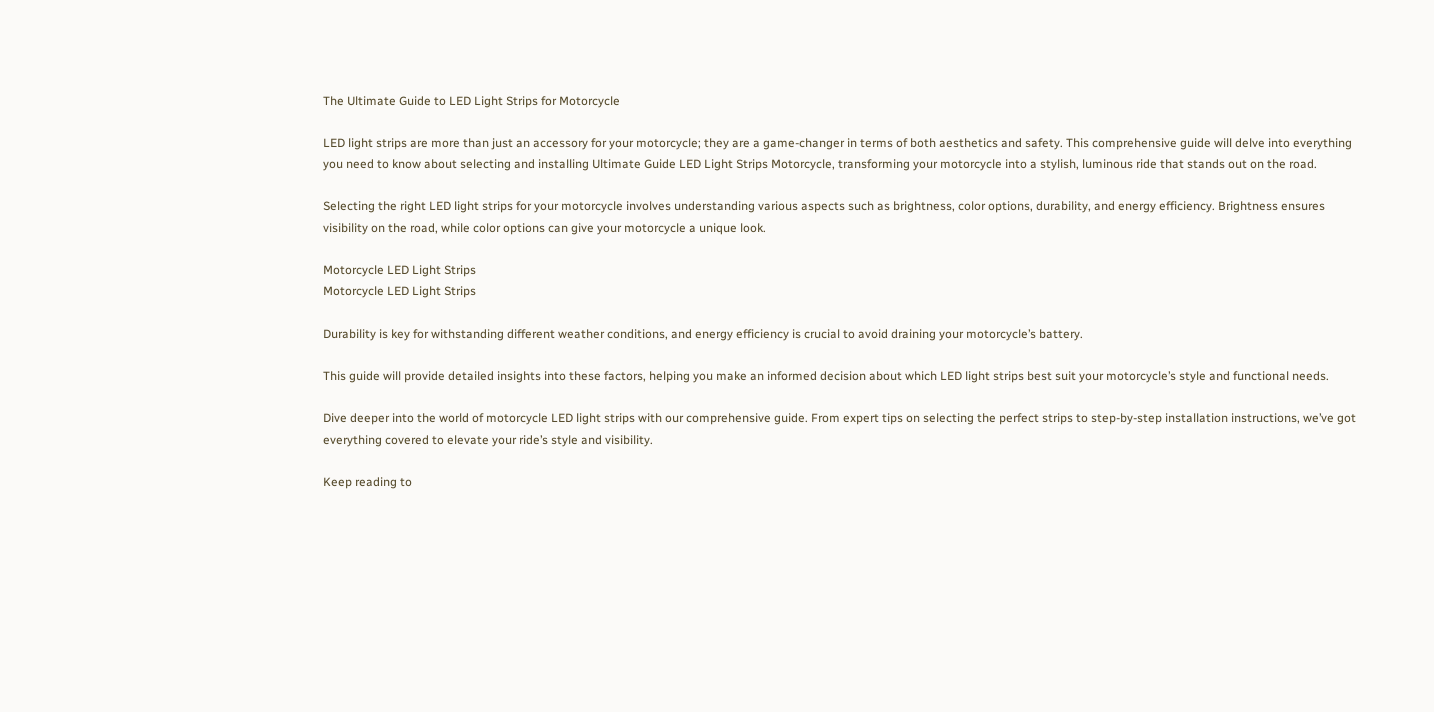The Ultimate Guide to LED Light Strips for Motorcycle

LED light strips are more than just an accessory for your motorcycle; they are a game-changer in terms of both aesthetics and safety. This comprehensive guide will delve into everything you need to know about selecting and installing Ultimate Guide LED Light Strips Motorcycle, transforming your motorcycle into a stylish, luminous ride that stands out on the road.

Selecting the right LED light strips for your motorcycle involves understanding various aspects such as brightness, color options, durability, and energy efficiency. Brightness ensures visibility on the road, while color options can give your motorcycle a unique look.

Motorcycle LED Light Strips
Motorcycle LED Light Strips

Durability is key for withstanding different weather conditions, and energy efficiency is crucial to avoid draining your motorcycle’s battery.

This guide will provide detailed insights into these factors, helping you make an informed decision about which LED light strips best suit your motorcycle’s style and functional needs.

Dive deeper into the world of motorcycle LED light strips with our comprehensive guide. From expert tips on selecting the perfect strips to step-by-step installation instructions, we’ve got everything covered to elevate your ride’s style and visibility.

Keep reading to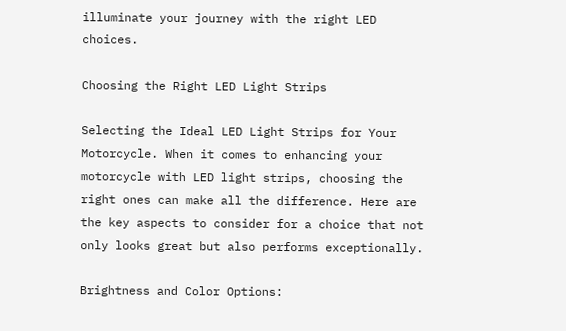illuminate your journey with the right LED choices.

Choosing the Right LED Light Strips

Selecting the Ideal LED Light Strips for Your Motorcycle. When it comes to enhancing your motorcycle with LED light strips, choosing the right ones can make all the difference. Here are the key aspects to consider for a choice that not only looks great but also performs exceptionally.

Brightness and Color Options: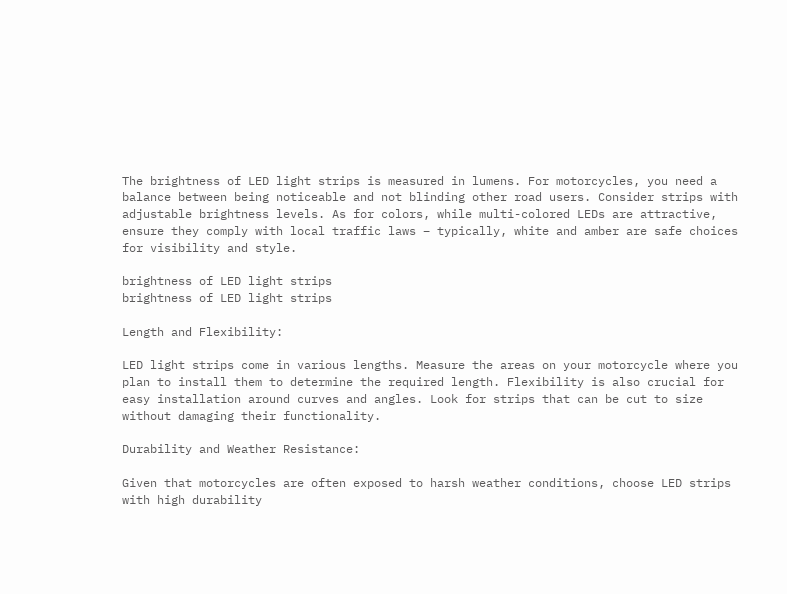The brightness of LED light strips is measured in lumens. For motorcycles, you need a balance between being noticeable and not blinding other road users. Consider strips with adjustable brightness levels. As for colors, while multi-colored LEDs are attractive, ensure they comply with local traffic laws – typically, white and amber are safe choices for visibility and style.

brightness of LED light strips
brightness of LED light strips

Length and Flexibility:

LED light strips come in various lengths. Measure the areas on your motorcycle where you plan to install them to determine the required length. Flexibility is also crucial for easy installation around curves and angles. Look for strips that can be cut to size without damaging their functionality.

Durability and Weather Resistance:

Given that motorcycles are often exposed to harsh weather conditions, choose LED strips with high durability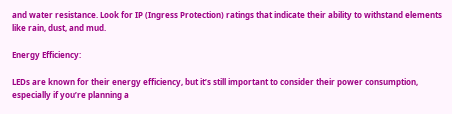and water resistance. Look for IP (Ingress Protection) ratings that indicate their ability to withstand elements like rain, dust, and mud.

Energy Efficiency:

LEDs are known for their energy efficiency, but it’s still important to consider their power consumption, especially if you’re planning a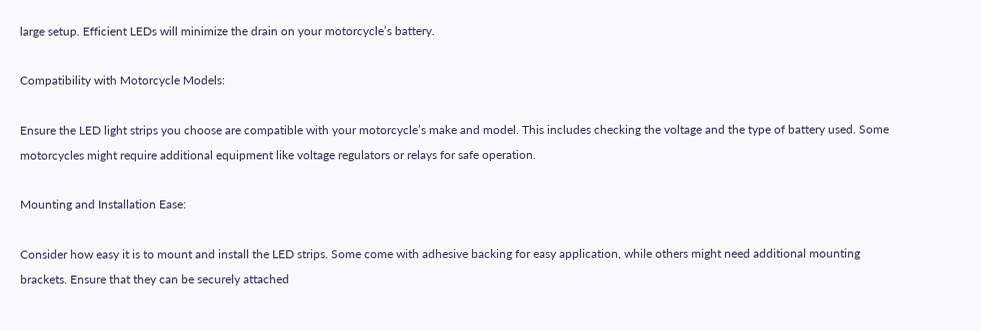large setup. Efficient LEDs will minimize the drain on your motorcycle’s battery.

Compatibility with Motorcycle Models:

Ensure the LED light strips you choose are compatible with your motorcycle’s make and model. This includes checking the voltage and the type of battery used. Some motorcycles might require additional equipment like voltage regulators or relays for safe operation.

Mounting and Installation Ease:

Consider how easy it is to mount and install the LED strips. Some come with adhesive backing for easy application, while others might need additional mounting brackets. Ensure that they can be securely attached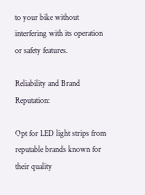to your bike without interfering with its operation or safety features.

Reliability and Brand Reputation:

Opt for LED light strips from reputable brands known for their quality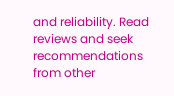and reliability. Read reviews and seek recommendations from other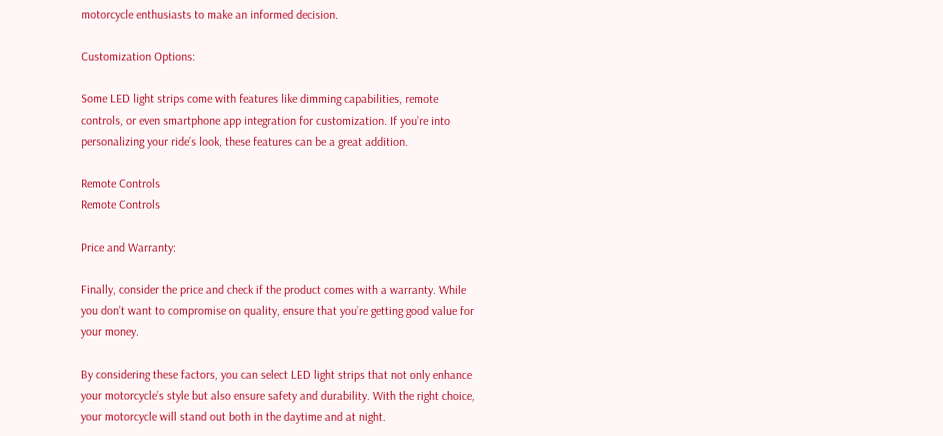motorcycle enthusiasts to make an informed decision.

Customization Options:

Some LED light strips come with features like dimming capabilities, remote controls, or even smartphone app integration for customization. If you’re into personalizing your ride’s look, these features can be a great addition.

Remote Controls
Remote Controls

Price and Warranty:

Finally, consider the price and check if the product comes with a warranty. While you don’t want to compromise on quality, ensure that you’re getting good value for your money.

By considering these factors, you can select LED light strips that not only enhance your motorcycle’s style but also ensure safety and durability. With the right choice, your motorcycle will stand out both in the daytime and at night.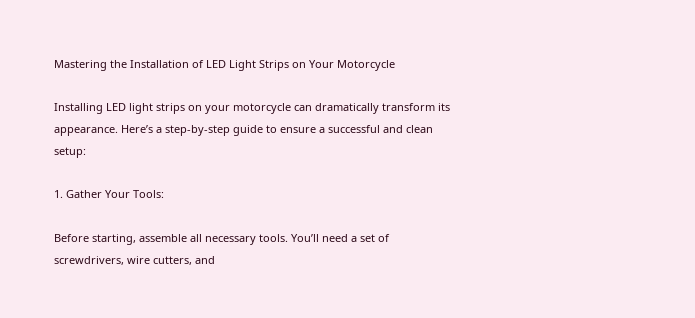Mastering the Installation of LED Light Strips on Your Motorcycle

Installing LED light strips on your motorcycle can dramatically transform its appearance. Here’s a step-by-step guide to ensure a successful and clean setup:

1. Gather Your Tools:

Before starting, assemble all necessary tools. You’ll need a set of screwdrivers, wire cutters, and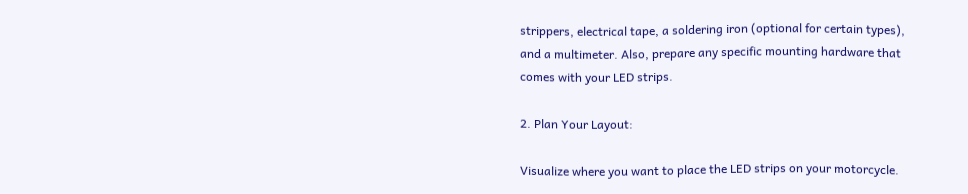strippers, electrical tape, a soldering iron (optional for certain types), and a multimeter. Also, prepare any specific mounting hardware that comes with your LED strips.

2. Plan Your Layout:

Visualize where you want to place the LED strips on your motorcycle.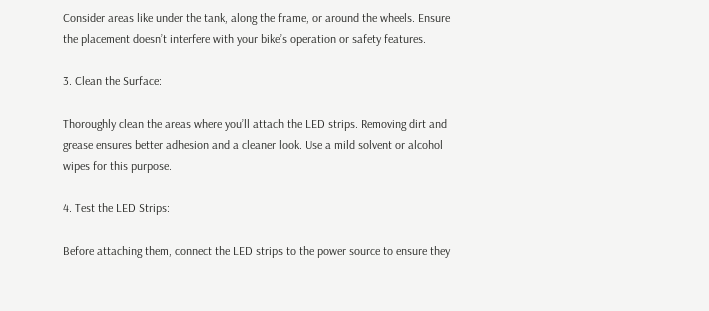Consider areas like under the tank, along the frame, or around the wheels. Ensure the placement doesn’t interfere with your bike’s operation or safety features.

3. Clean the Surface:

Thoroughly clean the areas where you’ll attach the LED strips. Removing dirt and grease ensures better adhesion and a cleaner look. Use a mild solvent or alcohol wipes for this purpose.

4. Test the LED Strips:

Before attaching them, connect the LED strips to the power source to ensure they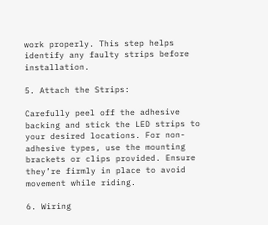work properly. This step helps identify any faulty strips before installation.

5. Attach the Strips:

Carefully peel off the adhesive backing and stick the LED strips to your desired locations. For non-adhesive types, use the mounting brackets or clips provided. Ensure they’re firmly in place to avoid movement while riding.

6. Wiring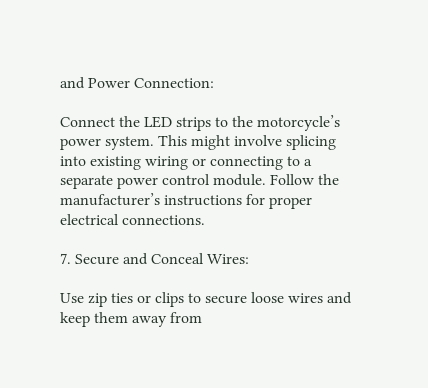and Power Connection:

Connect the LED strips to the motorcycle’s power system. This might involve splicing into existing wiring or connecting to a separate power control module. Follow the manufacturer’s instructions for proper electrical connections.

7. Secure and Conceal Wires:

Use zip ties or clips to secure loose wires and keep them away from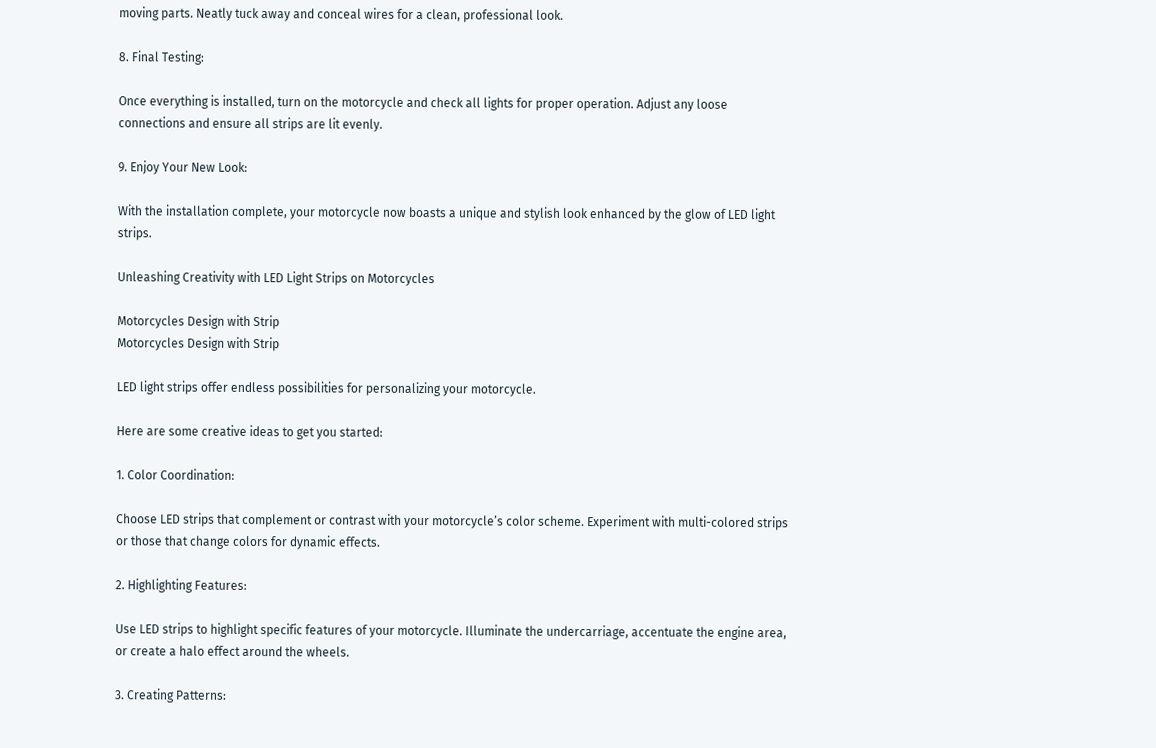moving parts. Neatly tuck away and conceal wires for a clean, professional look.

8. Final Testing:

Once everything is installed, turn on the motorcycle and check all lights for proper operation. Adjust any loose connections and ensure all strips are lit evenly.

9. Enjoy Your New Look:

With the installation complete, your motorcycle now boasts a unique and stylish look enhanced by the glow of LED light strips.

Unleashing Creativity with LED Light Strips on Motorcycles

Motorcycles Design with Strip
Motorcycles Design with Strip

LED light strips offer endless possibilities for personalizing your motorcycle.

Here are some creative ideas to get you started:

1. Color Coordination:

Choose LED strips that complement or contrast with your motorcycle’s color scheme. Experiment with multi-colored strips or those that change colors for dynamic effects.

2. Highlighting Features:

Use LED strips to highlight specific features of your motorcycle. Illuminate the undercarriage, accentuate the engine area, or create a halo effect around the wheels.

3. Creating Patterns: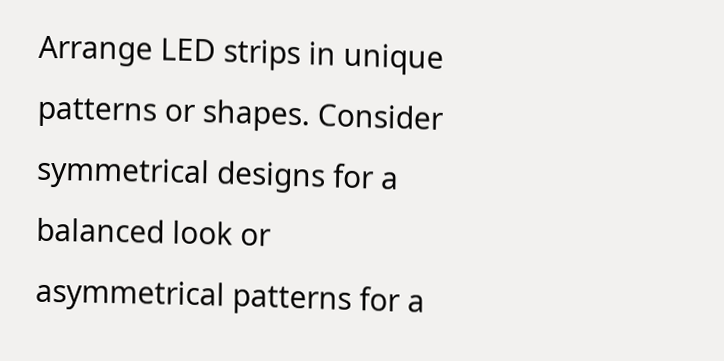Arrange LED strips in unique patterns or shapes. Consider symmetrical designs for a balanced look or asymmetrical patterns for a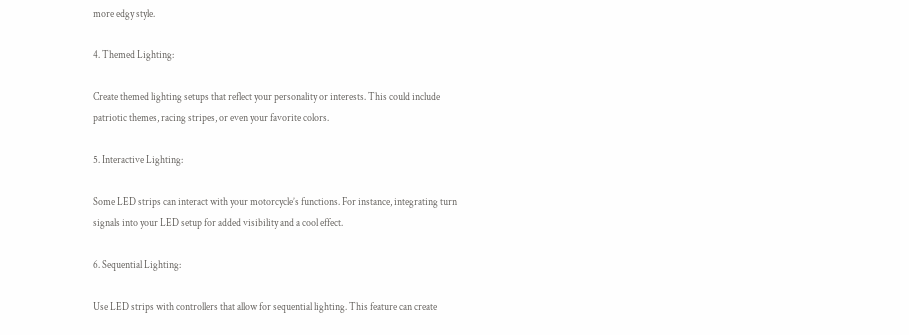more edgy style.

4. Themed Lighting:

Create themed lighting setups that reflect your personality or interests. This could include patriotic themes, racing stripes, or even your favorite colors.

5. Interactive Lighting:

Some LED strips can interact with your motorcycle’s functions. For instance, integrating turn signals into your LED setup for added visibility and a cool effect.

6. Sequential Lighting:

Use LED strips with controllers that allow for sequential lighting. This feature can create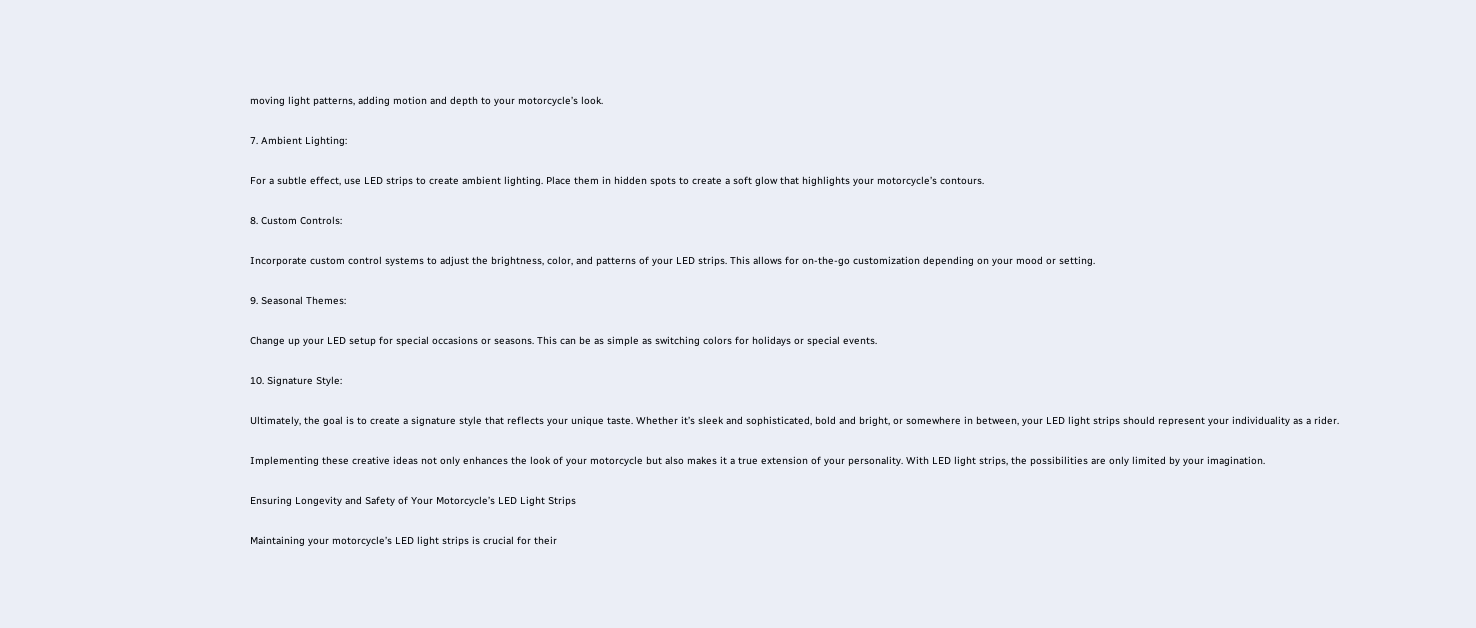moving light patterns, adding motion and depth to your motorcycle’s look.

7. Ambient Lighting:

For a subtle effect, use LED strips to create ambient lighting. Place them in hidden spots to create a soft glow that highlights your motorcycle’s contours.

8. Custom Controls:

Incorporate custom control systems to adjust the brightness, color, and patterns of your LED strips. This allows for on-the-go customization depending on your mood or setting.

9. Seasonal Themes:

Change up your LED setup for special occasions or seasons. This can be as simple as switching colors for holidays or special events.

10. Signature Style:

Ultimately, the goal is to create a signature style that reflects your unique taste. Whether it’s sleek and sophisticated, bold and bright, or somewhere in between, your LED light strips should represent your individuality as a rider.

Implementing these creative ideas not only enhances the look of your motorcycle but also makes it a true extension of your personality. With LED light strips, the possibilities are only limited by your imagination.

Ensuring Longevity and Safety of Your Motorcycle’s LED Light Strips

Maintaining your motorcycle’s LED light strips is crucial for their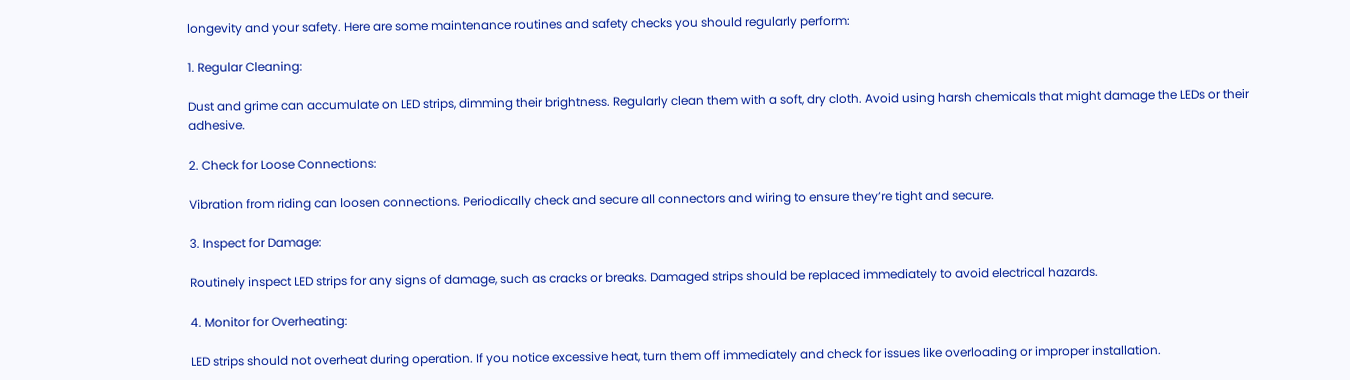longevity and your safety. Here are some maintenance routines and safety checks you should regularly perform:

1. Regular Cleaning:

Dust and grime can accumulate on LED strips, dimming their brightness. Regularly clean them with a soft, dry cloth. Avoid using harsh chemicals that might damage the LEDs or their adhesive.

2. Check for Loose Connections:

Vibration from riding can loosen connections. Periodically check and secure all connectors and wiring to ensure they’re tight and secure.

3. Inspect for Damage:

Routinely inspect LED strips for any signs of damage, such as cracks or breaks. Damaged strips should be replaced immediately to avoid electrical hazards.

4. Monitor for Overheating:

LED strips should not overheat during operation. If you notice excessive heat, turn them off immediately and check for issues like overloading or improper installation.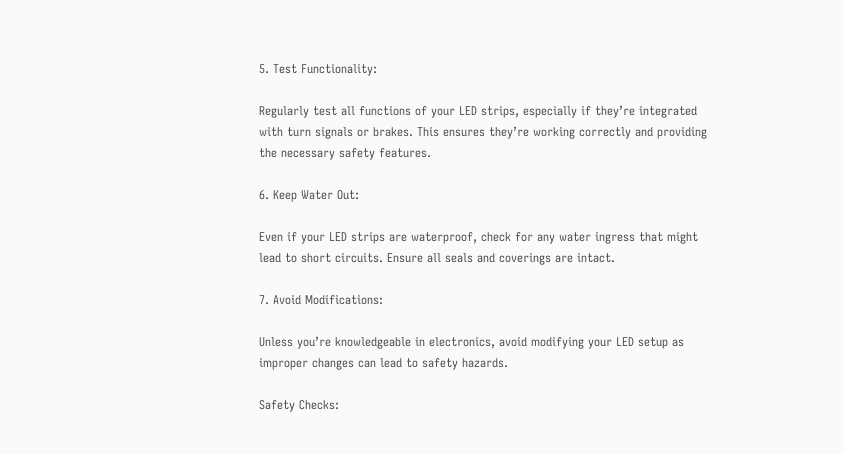5. Test Functionality:

Regularly test all functions of your LED strips, especially if they’re integrated with turn signals or brakes. This ensures they’re working correctly and providing the necessary safety features.

6. Keep Water Out:

Even if your LED strips are waterproof, check for any water ingress that might lead to short circuits. Ensure all seals and coverings are intact.

7. Avoid Modifications:

Unless you’re knowledgeable in electronics, avoid modifying your LED setup as improper changes can lead to safety hazards.

Safety Checks: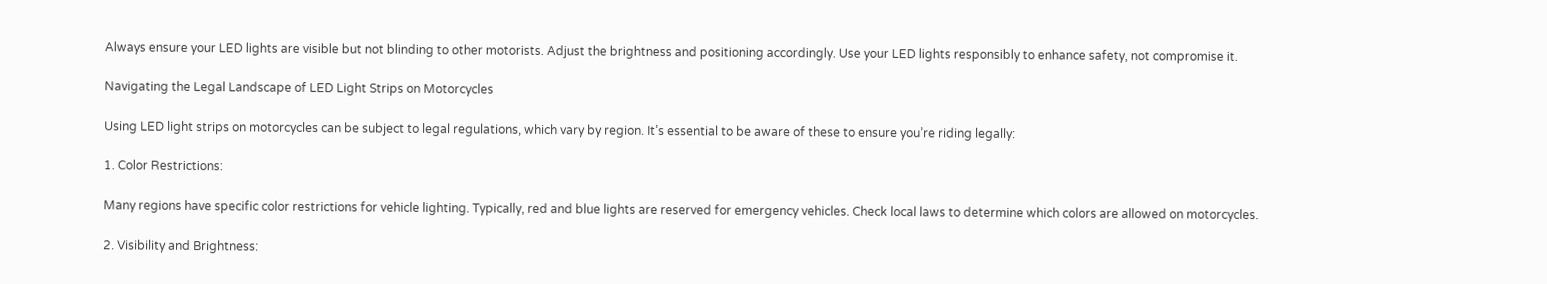Always ensure your LED lights are visible but not blinding to other motorists. Adjust the brightness and positioning accordingly. Use your LED lights responsibly to enhance safety, not compromise it.

Navigating the Legal Landscape of LED Light Strips on Motorcycles

Using LED light strips on motorcycles can be subject to legal regulations, which vary by region. It’s essential to be aware of these to ensure you’re riding legally:

1. Color Restrictions:

Many regions have specific color restrictions for vehicle lighting. Typically, red and blue lights are reserved for emergency vehicles. Check local laws to determine which colors are allowed on motorcycles.

2. Visibility and Brightness: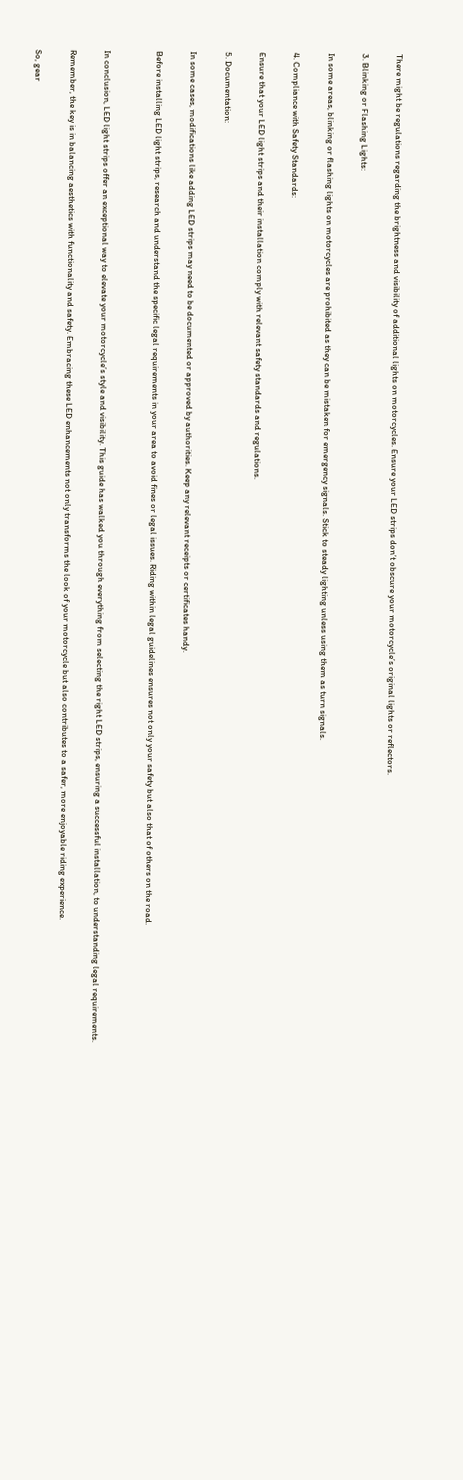There might be regulations regarding the brightness and visibility of additional lights on motorcycles. Ensure your LED strips don’t obscure your motorcycle’s original lights or reflectors.

3. Blinking or Flashing Lights:

In some areas, blinking or flashing lights on motorcycles are prohibited as they can be mistaken for emergency signals. Stick to steady lighting unless using them as turn signals.

4. Compliance with Safety Standards:

Ensure that your LED light strips and their installation comply with relevant safety standards and regulations.

5. Documentation:

In some cases, modifications like adding LED strips may need to be documented or approved by authorities. Keep any relevant receipts or certificates handy.

Before installing LED light strips, research and understand the specific legal requirements in your area to avoid fines or legal issues. Riding within legal guidelines ensures not only your safety but also that of others on the road.


In conclusion, LED light strips offer an exceptional way to elevate your motorcycle’s style and visibility. This guide has walked you through everything from selecting the right LED strips, ensuring a successful installation, to understanding legal requirements.

Remember, the key is in balancing aesthetics with functionality and safety. Embracing these LED enhancements not only transforms the look of your motorcycle but also contributes to a safer, more enjoyable riding experience.

So, gear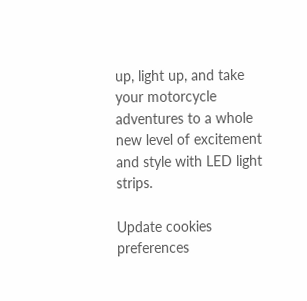up, light up, and take your motorcycle adventures to a whole new level of excitement and style with LED light strips.

Update cookies preferences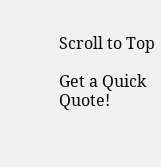Scroll to Top

Get a Quick Quote!